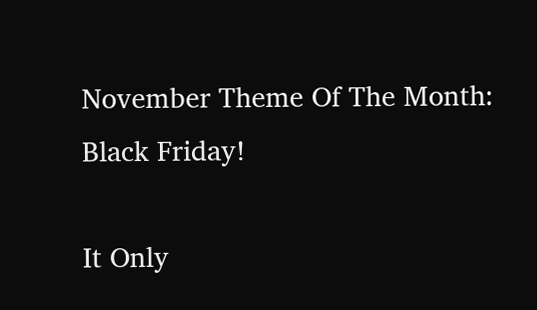November Theme Of The Month: Black Friday!

It Only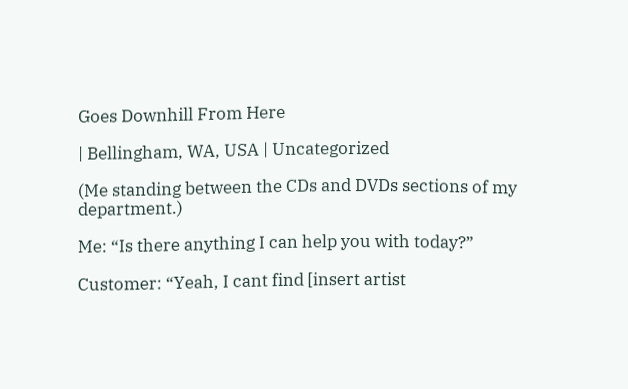Goes Downhill From Here

| Bellingham, WA, USA | Uncategorized

(Me standing between the CDs and DVDs sections of my department.)

Me: “Is there anything I can help you with today?”

Customer: “Yeah, I cant find [insert artist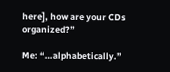here], how are your CDs organized?”

Me: “…alphabetically.”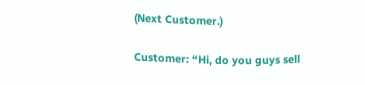(Next Customer.)

Customer: “Hi, do you guys sell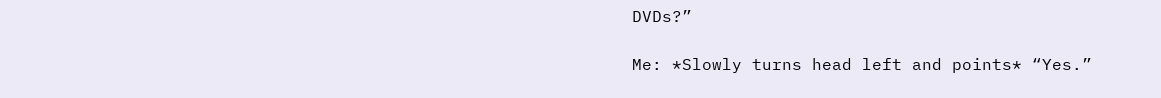DVDs?”

Me: *Slowly turns head left and points* “Yes.”